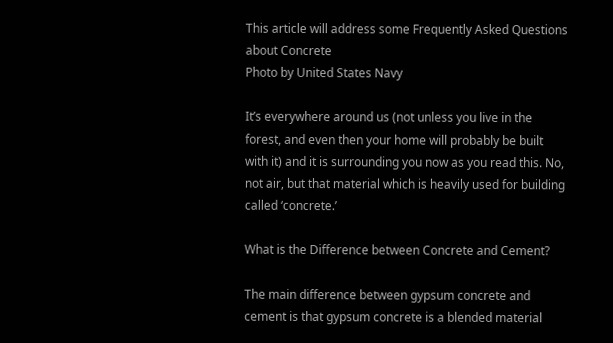This article will address some Frequently Asked Questions about Concrete
Photo by United States Navy

It’s everywhere around us (not unless you live in the forest, and even then your home will probably be built with it) and it is surrounding you now as you read this. No, not air, but that material which is heavily used for building called ‘concrete.’

What is the Difference between Concrete and Cement?

The main difference between gypsum concrete and cement is that gypsum concrete is a blended material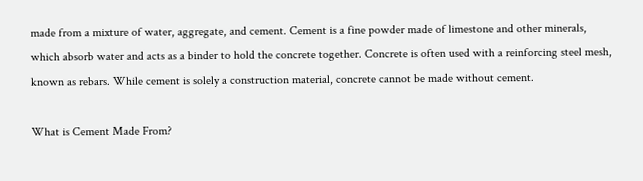made from a mixture of water, aggregate, and cement. Cement is a fine powder made of limestone and other minerals, which absorb water and acts as a binder to hold the concrete together. Concrete is often used with a reinforcing steel mesh, known as rebars. While cement is solely a construction material, concrete cannot be made without cement.

What is Cement Made From?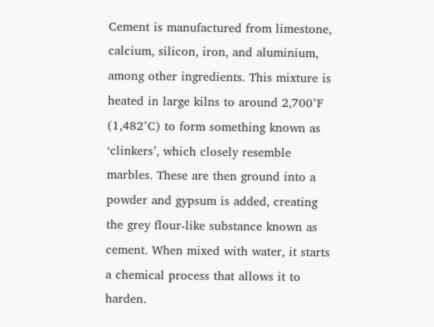Cement is manufactured from limestone, calcium, silicon, iron, and aluminium, among other ingredients. This mixture is heated in large kilns to around 2,700°F (1,482°C) to form something known as ‘clinkers’, which closely resemble marbles. These are then ground into a powder and gypsum is added, creating the grey flour-like substance known as cement. When mixed with water, it starts a chemical process that allows it to harden.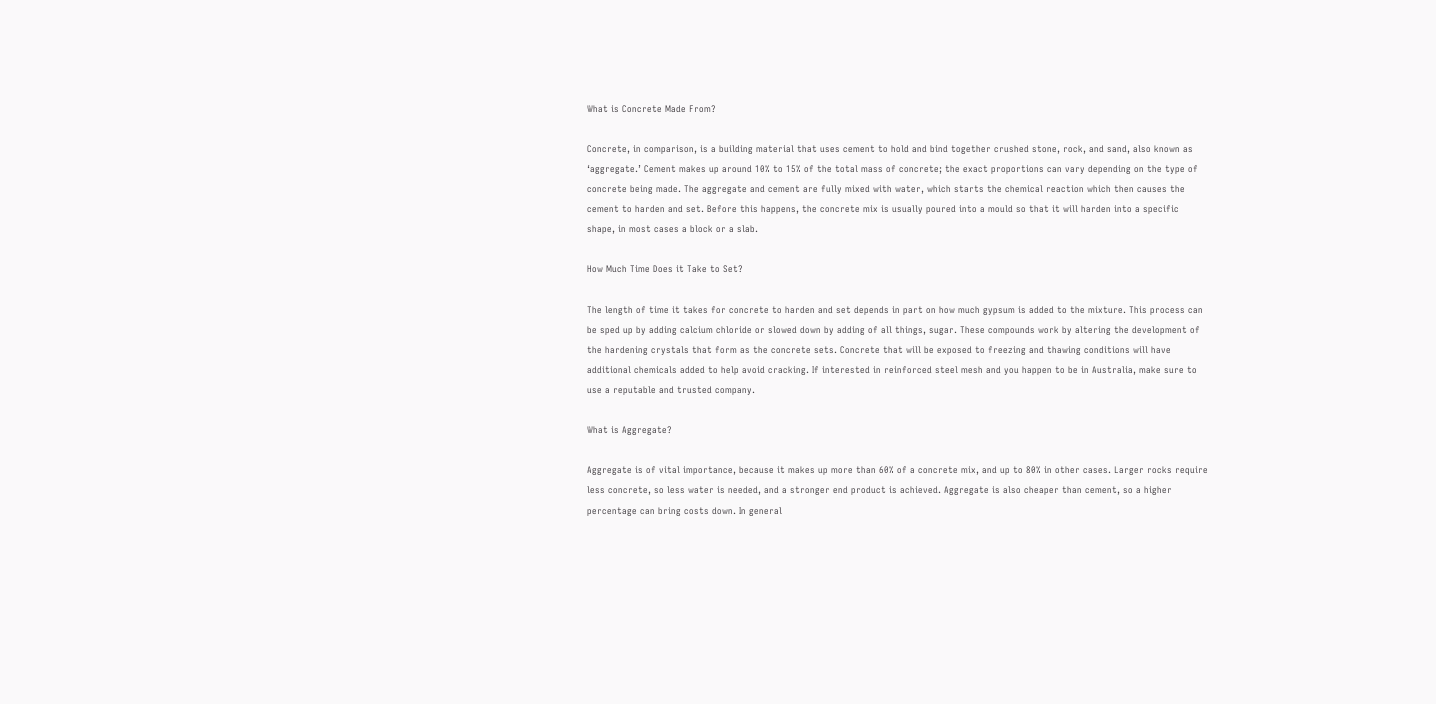What is Concrete Made From?

Concrete, in comparison, is a building material that uses cement to hold and bind together crushed stone, rock, and sand, also known as ‘aggregate.’ Cement makes up around 10% to 15% of the total mass of concrete; the exact proportions can vary depending on the type of concrete being made. The aggregate and cement are fully mixed with water, which starts the chemical reaction which then causes the cement to harden and set. Before this happens, the concrete mix is usually poured into a mould so that it will harden into a specific shape, in most cases a block or a slab.

How Much Time Does it Take to Set?

The length of time it takes for concrete to harden and set depends in part on how much gypsum is added to the mixture. This process can be sped up by adding calcium chloride or slowed down by adding of all things, sugar. These compounds work by altering the development of the hardening crystals that form as the concrete sets. Concrete that will be exposed to freezing and thawing conditions will have additional chemicals added to help avoid cracking. If interested in reinforced steel mesh and you happen to be in Australia, make sure to use a reputable and trusted company.

What is Aggregate?

Aggregate is of vital importance, because it makes up more than 60% of a concrete mix, and up to 80% in other cases. Larger rocks require less concrete, so less water is needed, and a stronger end product is achieved. Aggregate is also cheaper than cement, so a higher percentage can bring costs down. In general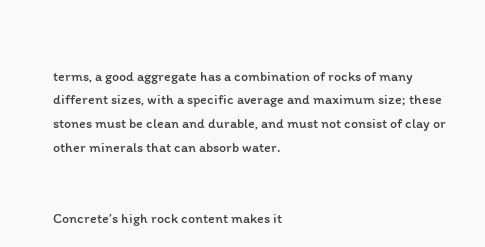terms, a good aggregate has a combination of rocks of many different sizes, with a specific average and maximum size; these stones must be clean and durable, and must not consist of clay or other minerals that can absorb water.


Concrete’s high rock content makes it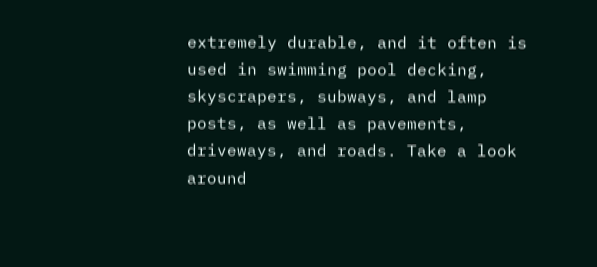extremely durable, and it often is used in swimming pool decking, skyscrapers, subways, and lamp posts, as well as pavements, driveways, and roads. Take a look around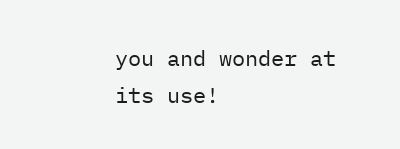you and wonder at its use!